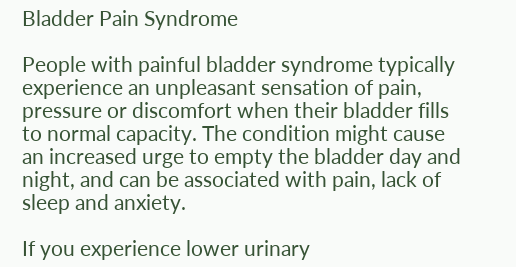Bladder Pain Syndrome

People with painful bladder syndrome typically experience an unpleasant sensation of pain, pressure or discomfort when their bladder fills to normal capacity. The condition might cause an increased urge to empty the bladder day and night, and can be associated with pain, lack of sleep and anxiety.

If you experience lower urinary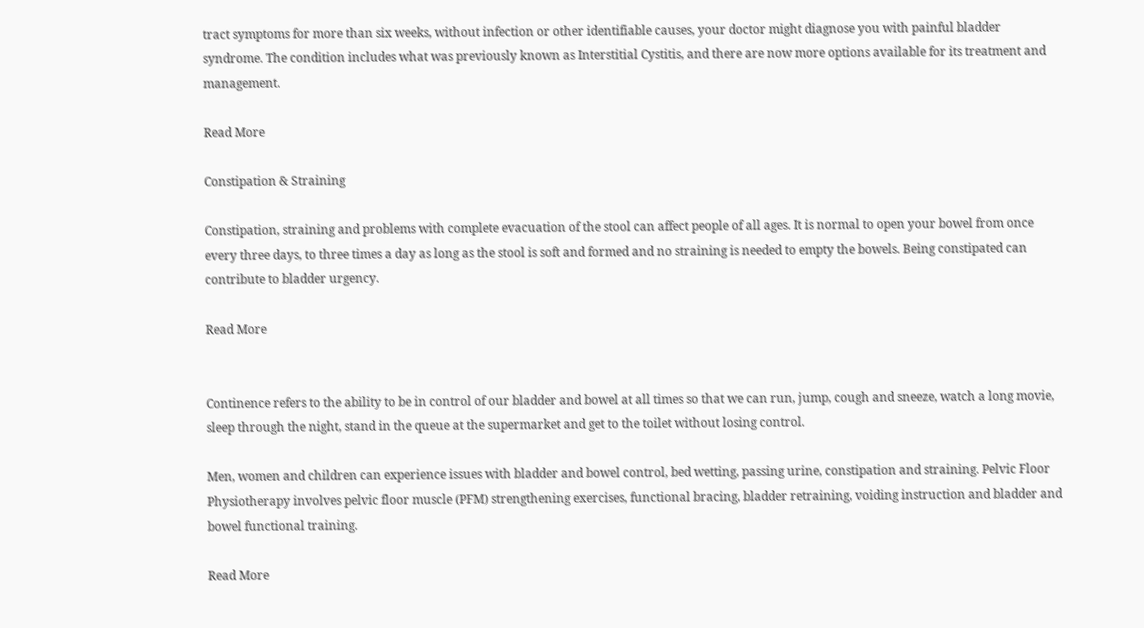tract symptoms for more than six weeks, without infection or other identifiable causes, your doctor might diagnose you with painful bladder syndrome. The condition includes what was previously known as Interstitial Cystitis, and there are now more options available for its treatment and management.

Read More

Constipation & Straining

Constipation, straining and problems with complete evacuation of the stool can affect people of all ages. It is normal to open your bowel from once every three days, to three times a day as long as the stool is soft and formed and no straining is needed to empty the bowels. Being constipated can contribute to bladder urgency.

Read More


Continence refers to the ability to be in control of our bladder and bowel at all times so that we can run, jump, cough and sneeze, watch a long movie, sleep through the night, stand in the queue at the supermarket and get to the toilet without losing control.

Men, women and children can experience issues with bladder and bowel control, bed wetting, passing urine, constipation and straining. Pelvic Floor Physiotherapy involves pelvic floor muscle (PFM) strengthening exercises, functional bracing, bladder retraining, voiding instruction and bladder and bowel functional training.

Read More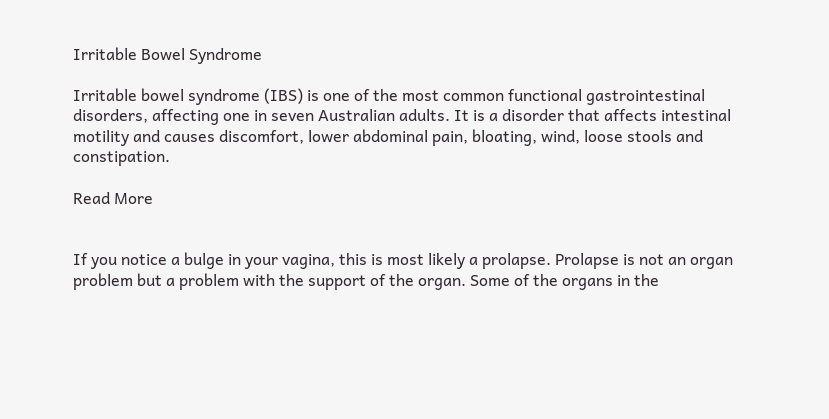Irritable Bowel Syndrome

Irritable bowel syndrome (IBS) is one of the most common functional gastrointestinal disorders, affecting one in seven Australian adults. It is a disorder that affects intestinal motility and causes discomfort, lower abdominal pain, bloating, wind, loose stools and constipation.

Read More


If you notice a bulge in your vagina, this is most likely a prolapse. Prolapse is not an organ problem but a problem with the support of the organ. Some of the organs in the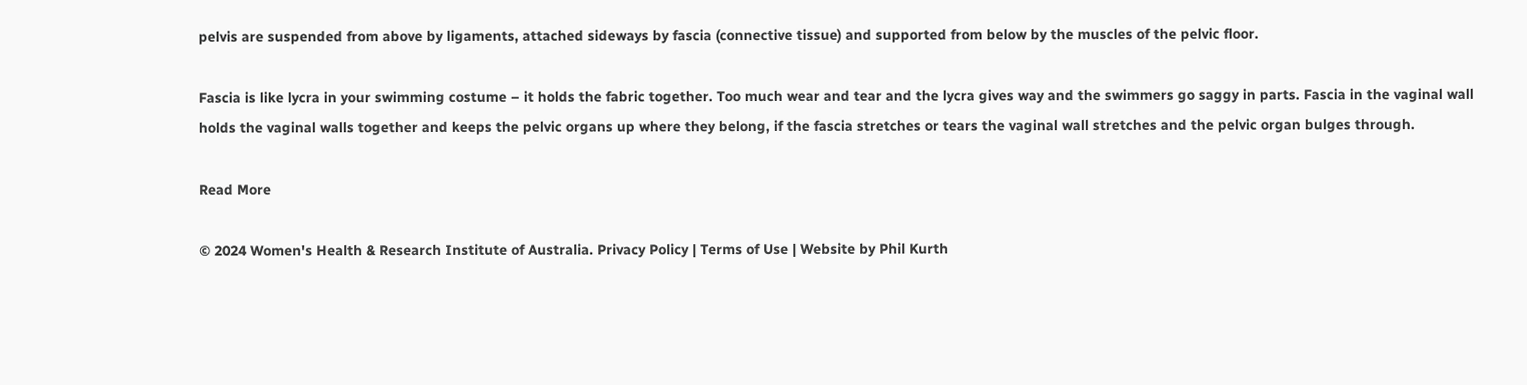pelvis are suspended from above by ligaments, attached sideways by fascia (connective tissue) and supported from below by the muscles of the pelvic floor.

Fascia is like lycra in your swimming costume – it holds the fabric together. Too much wear and tear and the lycra gives way and the swimmers go saggy in parts. Fascia in the vaginal wall holds the vaginal walls together and keeps the pelvic organs up where they belong, if the fascia stretches or tears the vaginal wall stretches and the pelvic organ bulges through.

Read More

© 2024 Women's Health & Research Institute of Australia. Privacy Policy | Terms of Use | Website by Phil Kurth